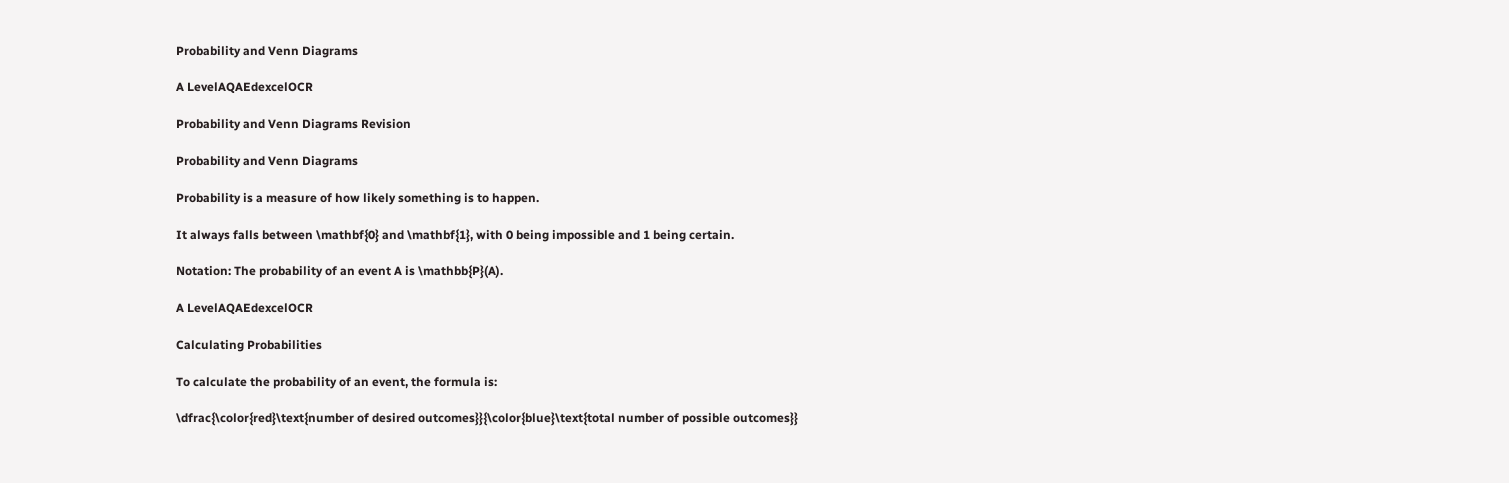Probability and Venn Diagrams

A LevelAQAEdexcelOCR

Probability and Venn Diagrams Revision

Probability and Venn Diagrams

Probability is a measure of how likely something is to happen.

It always falls between \mathbf{0} and \mathbf{1}, with 0 being impossible and 1 being certain.

Notation: The probability of an event A is \mathbb{P}(A).

A LevelAQAEdexcelOCR

Calculating Probabilities

To calculate the probability of an event, the formula is:

\dfrac{\color{red}\text{number of desired outcomes}}{\color{blue}\text{total number of possible outcomes}}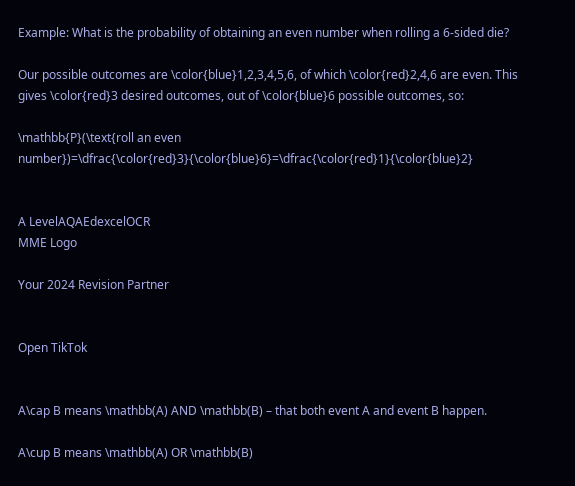Example: What is the probability of obtaining an even number when rolling a 6-sided die?

Our possible outcomes are \color{blue}1,2,3,4,5,6, of which \color{red}2,4,6 are even. This gives \color{red}3 desired outcomes, out of \color{blue}6 possible outcomes, so:

\mathbb{P}(\text{roll an even number})=\dfrac{\color{red}3}{\color{blue}6}=\dfrac{\color{red}1}{\color{blue}2}


A LevelAQAEdexcelOCR
MME Logo

Your 2024 Revision Partner


Open TikTok


A\cap B means \mathbb(A) AND \mathbb(B) – that both event A and event B happen.

A\cup B means \mathbb(A) OR \mathbb(B)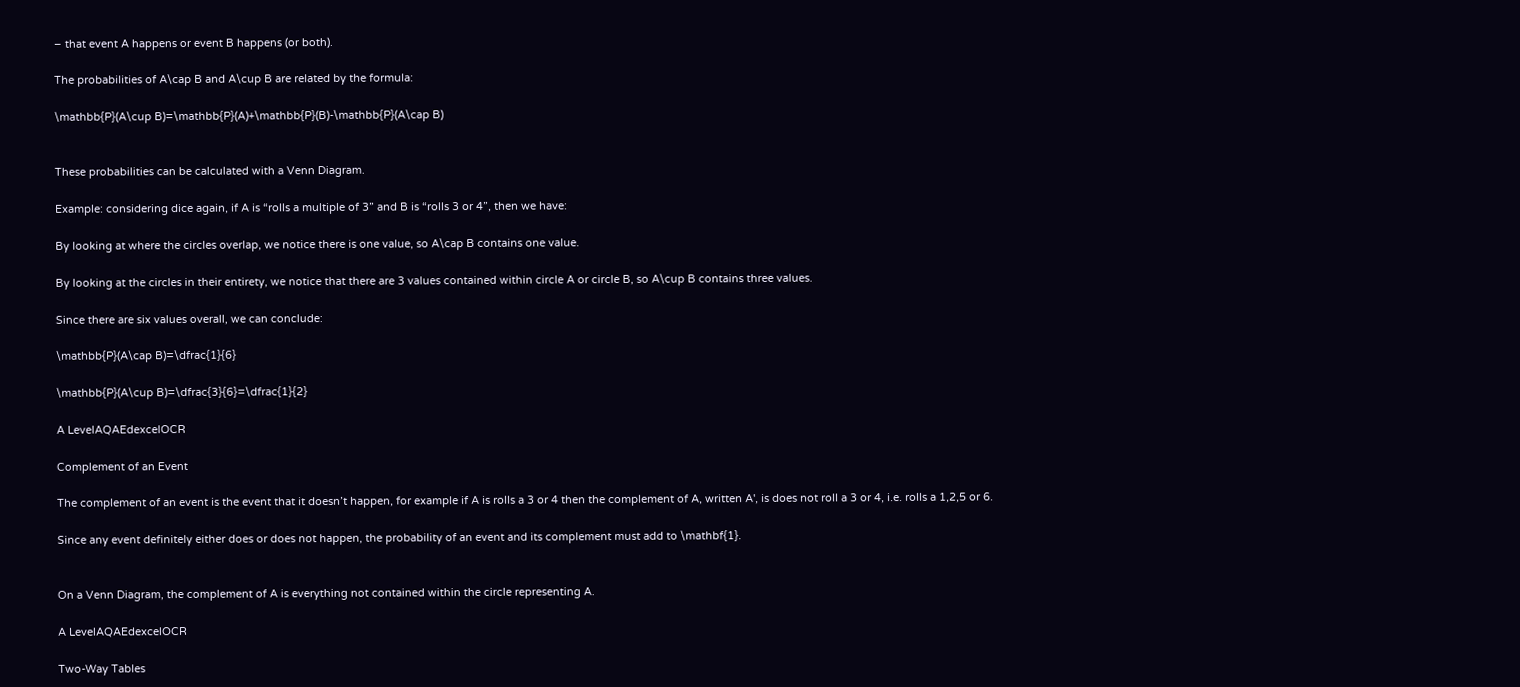– that event A happens or event B happens (or both).

The probabilities of A\cap B and A\cup B are related by the formula:

\mathbb{P}(A\cup B)=\mathbb{P}(A)+\mathbb{P}(B)-\mathbb{P}(A\cap B)


These probabilities can be calculated with a Venn Diagram.

Example: considering dice again, if A is “rolls a multiple of 3” and B is “rolls 3 or 4”, then we have:

By looking at where the circles overlap, we notice there is one value, so A\cap B contains one value.

By looking at the circles in their entirety, we notice that there are 3 values contained within circle A or circle B, so A\cup B contains three values.

Since there are six values overall, we can conclude:

\mathbb{P}(A\cap B)=\dfrac{1}{6}

\mathbb{P}(A\cup B)=\dfrac{3}{6}=\dfrac{1}{2}

A LevelAQAEdexcelOCR

Complement of an Event

The complement of an event is the event that it doesn’t happen, for example if A is rolls a 3 or 4 then the complement of A, written A', is does not roll a 3 or 4, i.e. rolls a 1,2,5 or 6.

Since any event definitely either does or does not happen, the probability of an event and its complement must add to \mathbf{1}.


On a Venn Diagram, the complement of A is everything not contained within the circle representing A.

A LevelAQAEdexcelOCR

Two-Way Tables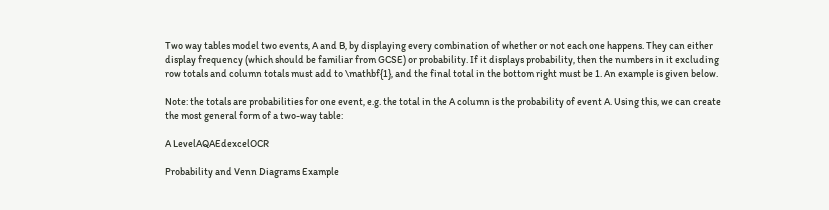Two way tables model two events, A and B, by displaying every combination of whether or not each one happens. They can either display frequency (which should be familiar from GCSE) or probability. If it displays probability, then the numbers in it excluding row totals and column totals must add to \mathbf{1}, and the final total in the bottom right must be 1. An example is given below.

Note: the totals are probabilities for one event, e.g. the total in the A column is the probability of event A. Using this, we can create the most general form of a two-way table:

A LevelAQAEdexcelOCR

Probability and Venn Diagrams Example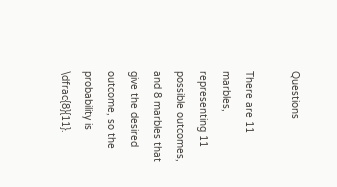Questions

There are 11 marbles, representing 11 possible outcomes, and 8 marbles that give the desired outcome, so the probability is \dfrac{8}{11}.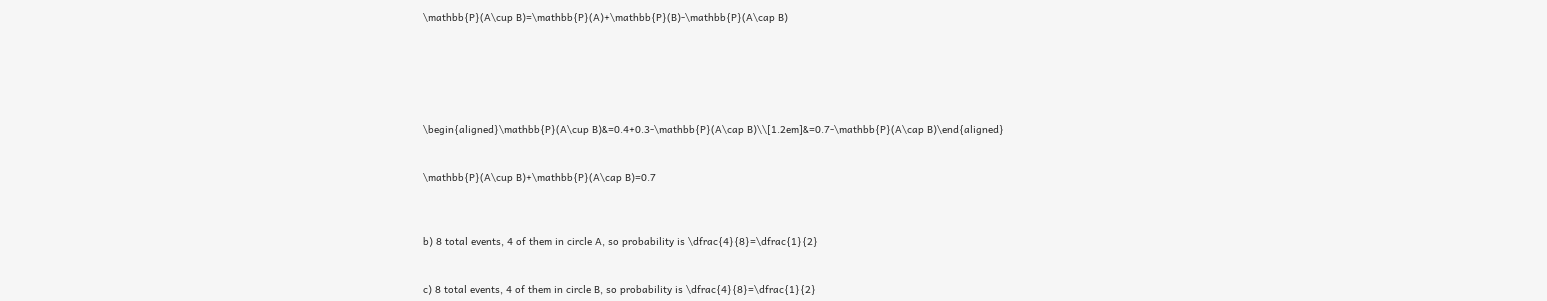\mathbb{P}(A\cup B)=\mathbb{P}(A)+\mathbb{P}(B)-\mathbb{P}(A\cap B)






\begin{aligned}\mathbb{P}(A\cup B)&=0.4+0.3-\mathbb{P}(A\cap B)\\[1.2em]&=0.7-\mathbb{P}(A\cap B)\end{aligned}


\mathbb{P}(A\cup B)+\mathbb{P}(A\cap B)=0.7



b) 8 total events, 4 of them in circle A, so probability is \dfrac{4}{8}=\dfrac{1}{2}


c) 8 total events, 4 of them in circle B, so probability is \dfrac{4}{8}=\dfrac{1}{2}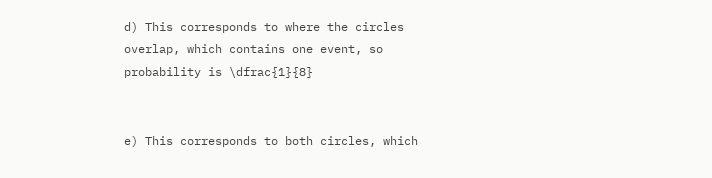d) This corresponds to where the circles overlap, which contains one event, so probability is \dfrac{1}{8}


e) This corresponds to both circles, which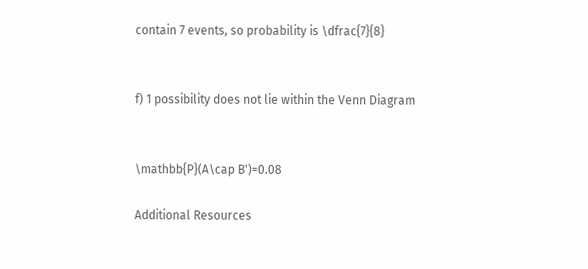contain 7 events, so probability is \dfrac{7}{8}


f) 1 possibility does not lie within the Venn Diagram


\mathbb{P}(A\cap B')=0.08

Additional Resources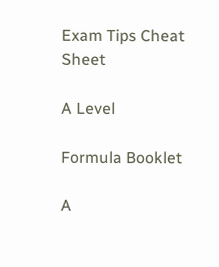Exam Tips Cheat Sheet

A Level

Formula Booklet

A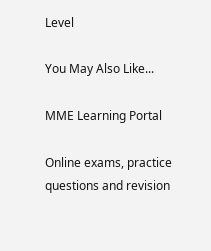Level

You May Also Like...

MME Learning Portal

Online exams, practice questions and revision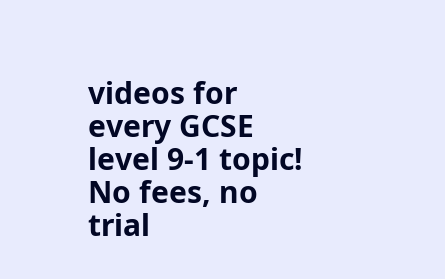videos for every GCSE level 9-1 topic! No fees, no trial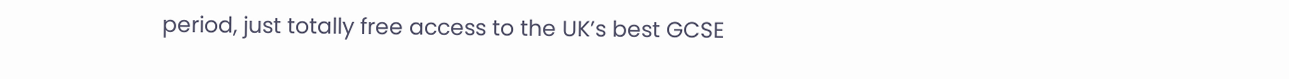period, just totally free access to the UK’s best GCSE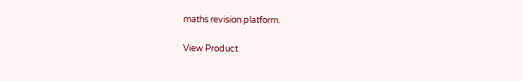maths revision platform.

View Product